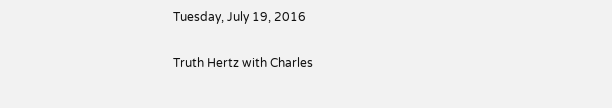Tuesday, July 19, 2016

Truth Hertz with Charles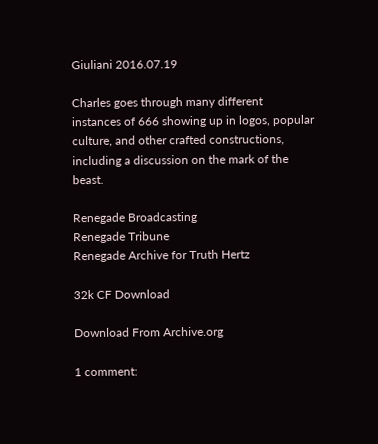Giuliani 2016.07.19

Charles goes through many different instances of 666 showing up in logos, popular culture, and other crafted constructions, including a discussion on the mark of the beast.

Renegade Broadcasting
Renegade Tribune
Renegade Archive for Truth Hertz

32k CF Download

Download From Archive.org

1 comment: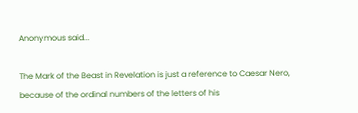Anonymous said...

The Mark of the Beast in Revelation is just a reference to Caesar Nero, because of the ordinal numbers of the letters of his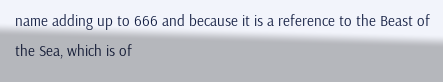name adding up to 666 and because it is a reference to the Beast of the Sea, which is of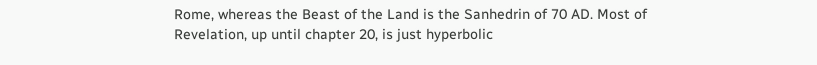Rome, whereas the Beast of the Land is the Sanhedrin of 70 AD. Most of Revelation, up until chapter 20, is just hyperbolic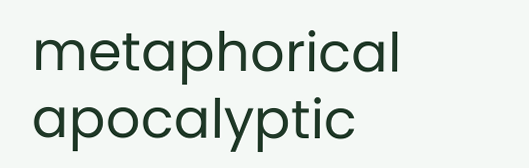metaphorical apocalyptic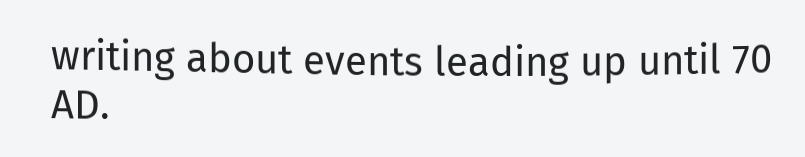writing about events leading up until 70 AD.